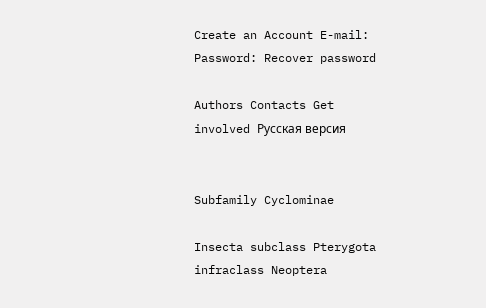Create an Account E-mail: Password: Recover password

Authors Contacts Get involved Русская версия


Subfamily Cyclominae

Insecta subclass Pterygota infraclass Neoptera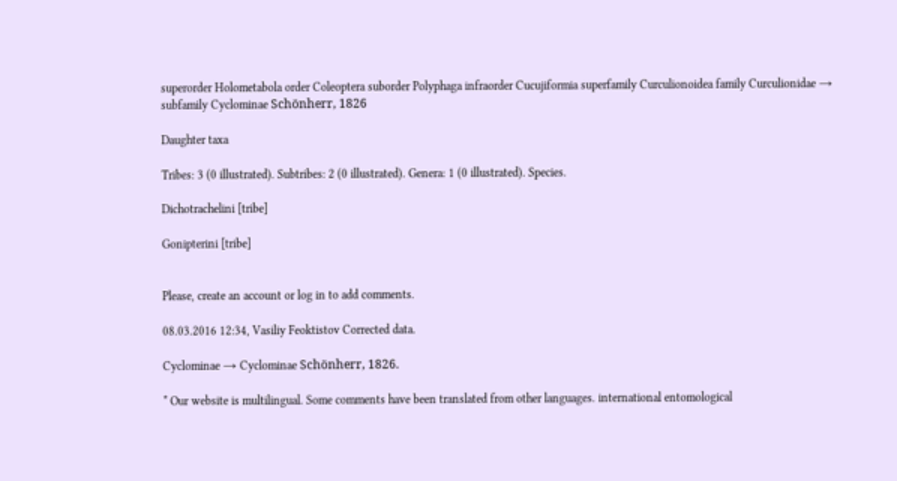superorder Holometabola order Coleoptera suborder Polyphaga infraorder Cucujiformia superfamily Curculionoidea family Curculionidae → subfamily Cyclominae Schönherr, 1826

Daughter taxa

Tribes: 3 (0 illustrated). Subtribes: 2 (0 illustrated). Genera: 1 (0 illustrated). Species.

Dichotrachelini [tribe]

Gonipterini [tribe]


Please, create an account or log in to add comments.

08.03.2016 12:34, Vasiliy Feoktistov Corrected data.

Cyclominae → Cyclominae Schönherr, 1826.

* Our website is multilingual. Some comments have been translated from other languages. international entomological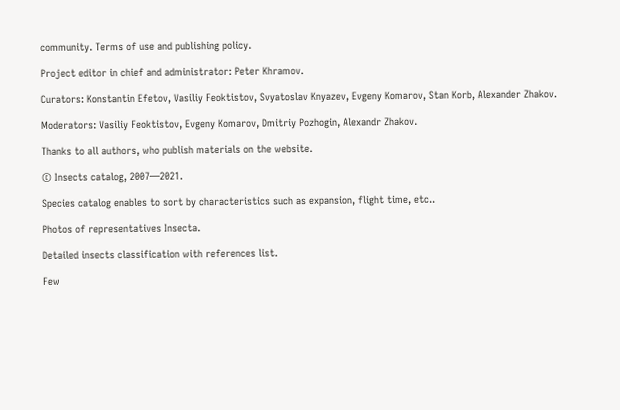community. Terms of use and publishing policy.

Project editor in chief and administrator: Peter Khramov.

Curators: Konstantin Efetov, Vasiliy Feoktistov, Svyatoslav Knyazev, Evgeny Komarov, Stan Korb, Alexander Zhakov.

Moderators: Vasiliy Feoktistov, Evgeny Komarov, Dmitriy Pozhogin, Alexandr Zhakov.

Thanks to all authors, who publish materials on the website.

© Insects catalog, 2007—2021.

Species catalog enables to sort by characteristics such as expansion, flight time, etc..

Photos of representatives Insecta.

Detailed insects classification with references list.

Few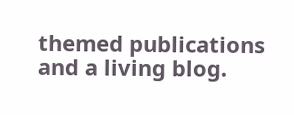themed publications and a living blog.